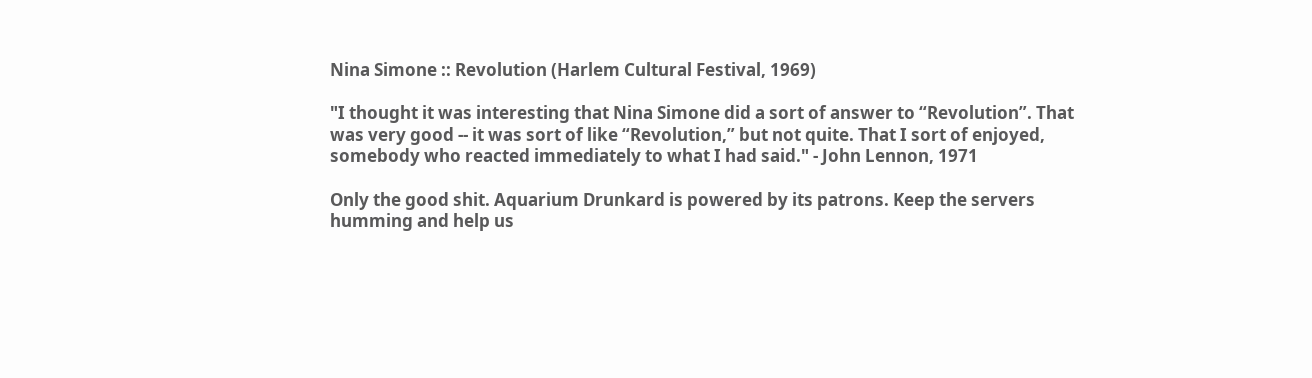Nina Simone :: Revolution (Harlem Cultural Festival, 1969)

"I thought it was interesting that Nina Simone did a sort of answer to “Revolution”. That was very good -- it was sort of like “Revolution,” but not quite. That I sort of enjoyed, somebody who reacted immediately to what I had said." - John Lennon, 1971

Only the good shit. Aquarium Drunkard is powered by its patrons. Keep the servers humming and help us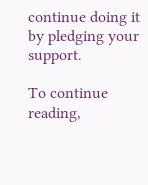continue doing it by pledging your support.

To continue reading,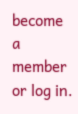become a member or log in.